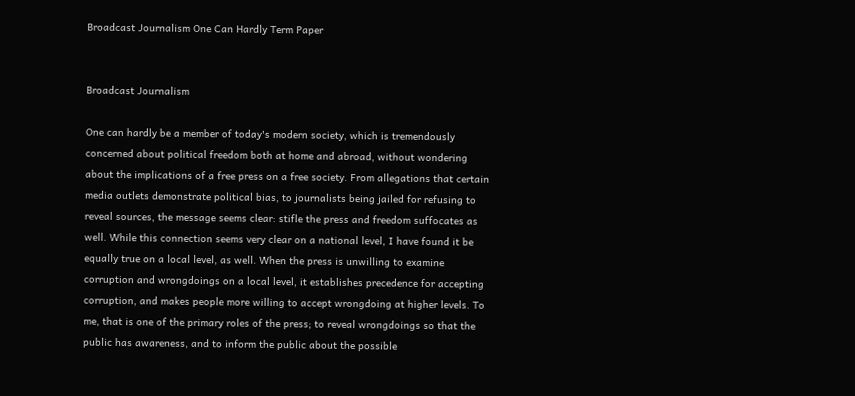Broadcast Journalism One Can Hardly Term Paper


Broadcast Journalism

One can hardly be a member of today's modern society, which is tremendously concerned about political freedom both at home and abroad, without wondering about the implications of a free press on a free society. From allegations that certain media outlets demonstrate political bias, to journalists being jailed for refusing to reveal sources, the message seems clear: stifle the press and freedom suffocates as well. While this connection seems very clear on a national level, I have found it be equally true on a local level, as well. When the press is unwilling to examine corruption and wrongdoings on a local level, it establishes precedence for accepting corruption, and makes people more willing to accept wrongdoing at higher levels. To me, that is one of the primary roles of the press; to reveal wrongdoings so that the public has awareness, and to inform the public about the possible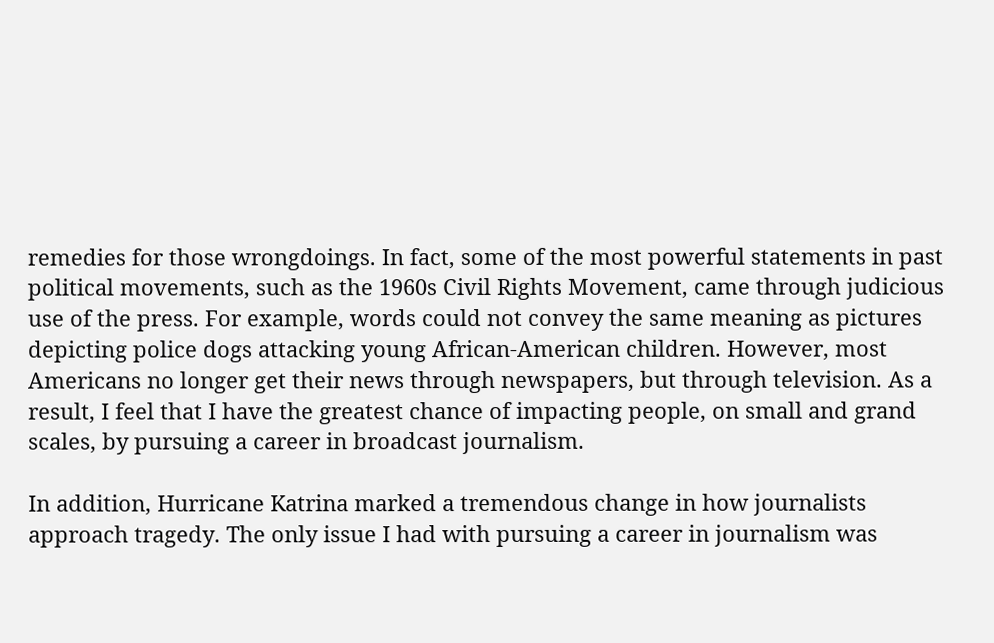remedies for those wrongdoings. In fact, some of the most powerful statements in past political movements, such as the 1960s Civil Rights Movement, came through judicious use of the press. For example, words could not convey the same meaning as pictures depicting police dogs attacking young African-American children. However, most Americans no longer get their news through newspapers, but through television. As a result, I feel that I have the greatest chance of impacting people, on small and grand scales, by pursuing a career in broadcast journalism.

In addition, Hurricane Katrina marked a tremendous change in how journalists approach tragedy. The only issue I had with pursuing a career in journalism was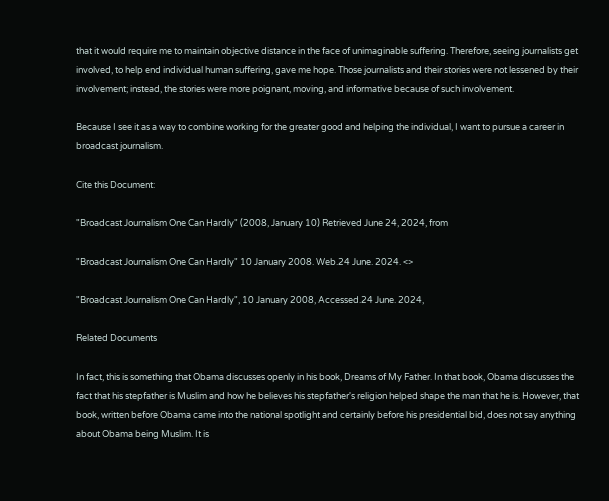that it would require me to maintain objective distance in the face of unimaginable suffering. Therefore, seeing journalists get involved, to help end individual human suffering, gave me hope. Those journalists and their stories were not lessened by their involvement; instead, the stories were more poignant, moving, and informative because of such involvement.

Because I see it as a way to combine working for the greater good and helping the individual, I want to pursue a career in broadcast journalism.

Cite this Document:

"Broadcast Journalism One Can Hardly" (2008, January 10) Retrieved June 24, 2024, from

"Broadcast Journalism One Can Hardly" 10 January 2008. Web.24 June. 2024. <>

"Broadcast Journalism One Can Hardly", 10 January 2008, Accessed.24 June. 2024,

Related Documents

In fact, this is something that Obama discusses openly in his book, Dreams of My Father. In that book, Obama discusses the fact that his stepfather is Muslim and how he believes his stepfather's religion helped shape the man that he is. However, that book, written before Obama came into the national spotlight and certainly before his presidential bid, does not say anything about Obama being Muslim. It is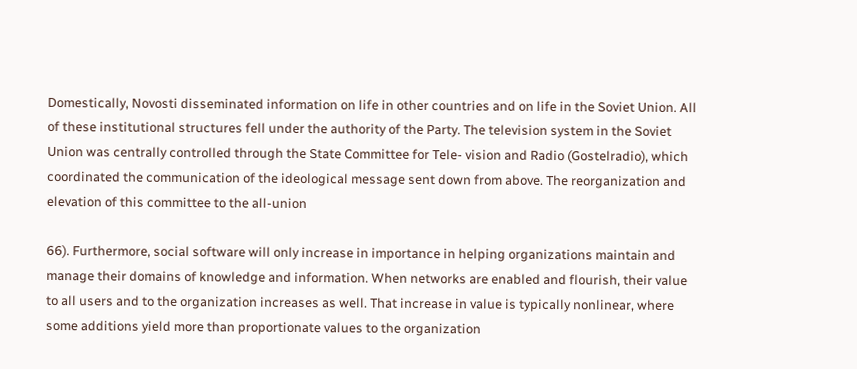Domestically, Novosti disseminated information on life in other countries and on life in the Soviet Union. All of these institutional structures fell under the authority of the Party. The television system in the Soviet Union was centrally controlled through the State Committee for Tele- vision and Radio (Gostelradio), which coordinated the communication of the ideological message sent down from above. The reorganization and elevation of this committee to the all-union

66). Furthermore, social software will only increase in importance in helping organizations maintain and manage their domains of knowledge and information. When networks are enabled and flourish, their value to all users and to the organization increases as well. That increase in value is typically nonlinear, where some additions yield more than proportionate values to the organization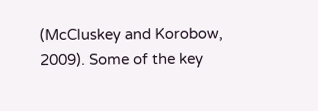(McCluskey and Korobow, 2009). Some of the key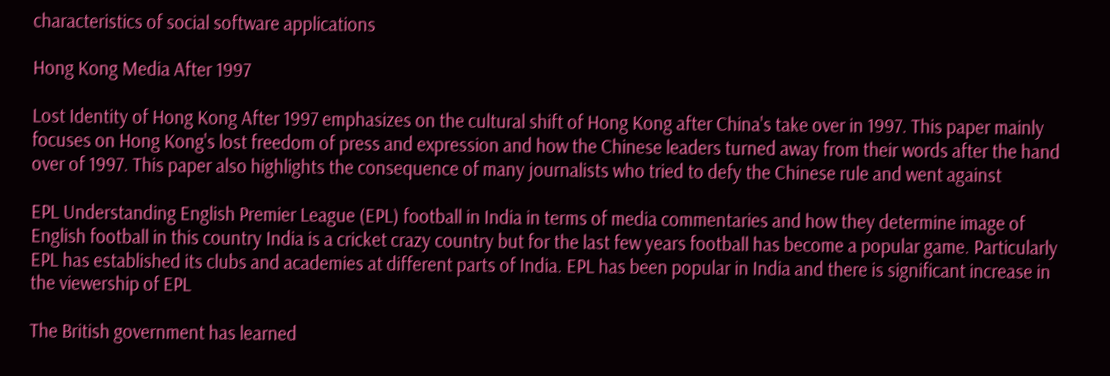characteristics of social software applications

Hong Kong Media After 1997

Lost Identity of Hong Kong After 1997 emphasizes on the cultural shift of Hong Kong after China's take over in 1997. This paper mainly focuses on Hong Kong's lost freedom of press and expression and how the Chinese leaders turned away from their words after the hand over of 1997. This paper also highlights the consequence of many journalists who tried to defy the Chinese rule and went against

EPL Understanding English Premier League (EPL) football in India in terms of media commentaries and how they determine image of English football in this country India is a cricket crazy country but for the last few years football has become a popular game. Particularly EPL has established its clubs and academies at different parts of India. EPL has been popular in India and there is significant increase in the viewership of EPL

The British government has learned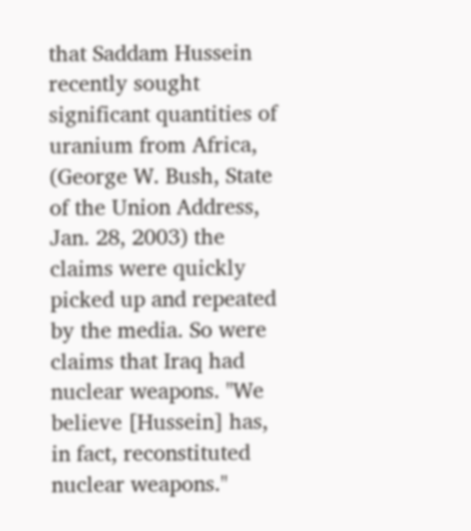that Saddam Hussein recently sought significant quantities of uranium from Africa, (George W. Bush, State of the Union Address, Jan. 28, 2003) the claims were quickly picked up and repeated by the media. So were claims that Iraq had nuclear weapons. "We believe [Hussein] has, in fact, reconstituted nuclear weapons."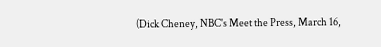(Dick Cheney, NBC's Meet the Press, March 16,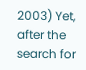2003) Yet, after the search for